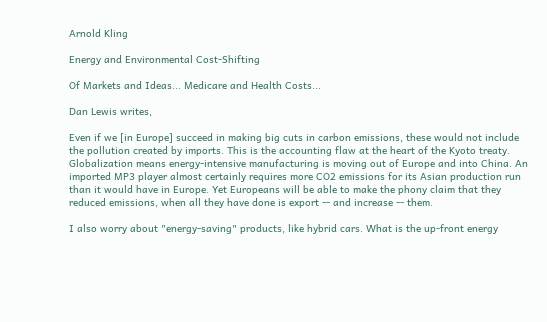Arnold Kling

Energy and Environmental Cost-Shifting

Of Markets and Ideas... Medicare and Health Costs...

Dan Lewis writes,

Even if we [in Europe] succeed in making big cuts in carbon emissions, these would not include the pollution created by imports. This is the accounting flaw at the heart of the Kyoto treaty. Globalization means energy-intensive manufacturing is moving out of Europe and into China. An imported MP3 player almost certainly requires more CO2 emissions for its Asian production run than it would have in Europe. Yet Europeans will be able to make the phony claim that they reduced emissions, when all they have done is export -- and increase -- them.

I also worry about "energy-saving" products, like hybrid cars. What is the up-front energy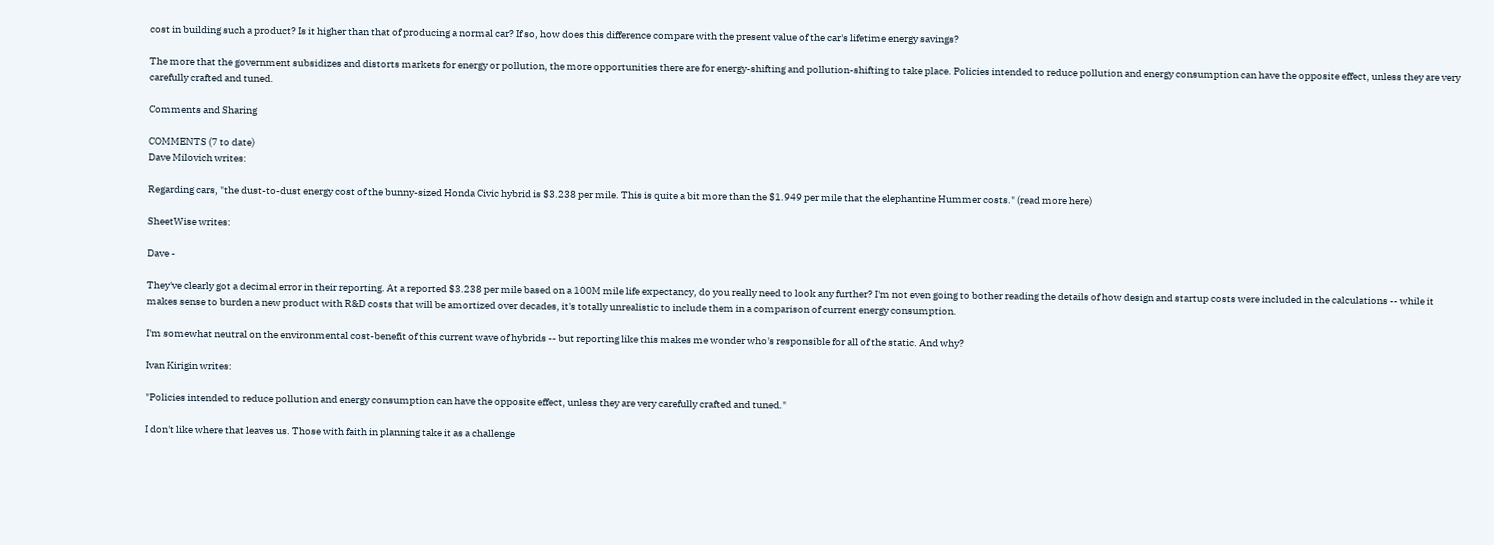cost in building such a product? Is it higher than that of producing a normal car? If so, how does this difference compare with the present value of the car's lifetime energy savings?

The more that the government subsidizes and distorts markets for energy or pollution, the more opportunities there are for energy-shifting and pollution-shifting to take place. Policies intended to reduce pollution and energy consumption can have the opposite effect, unless they are very carefully crafted and tuned.

Comments and Sharing

COMMENTS (7 to date)
Dave Milovich writes:

Regarding cars, "the dust-to-dust energy cost of the bunny-sized Honda Civic hybrid is $3.238 per mile. This is quite a bit more than the $1.949 per mile that the elephantine Hummer costs." (read more here)

SheetWise writes:

Dave -

They've clearly got a decimal error in their reporting. At a reported $3.238 per mile based on a 100M mile life expectancy, do you really need to look any further? I'm not even going to bother reading the details of how design and startup costs were included in the calculations -- while it makes sense to burden a new product with R&D costs that will be amortized over decades, it's totally unrealistic to include them in a comparison of current energy consumption.

I'm somewhat neutral on the environmental cost-benefit of this current wave of hybrids -- but reporting like this makes me wonder who's responsible for all of the static. And why?

Ivan Kirigin writes:

"Policies intended to reduce pollution and energy consumption can have the opposite effect, unless they are very carefully crafted and tuned."

I don't like where that leaves us. Those with faith in planning take it as a challenge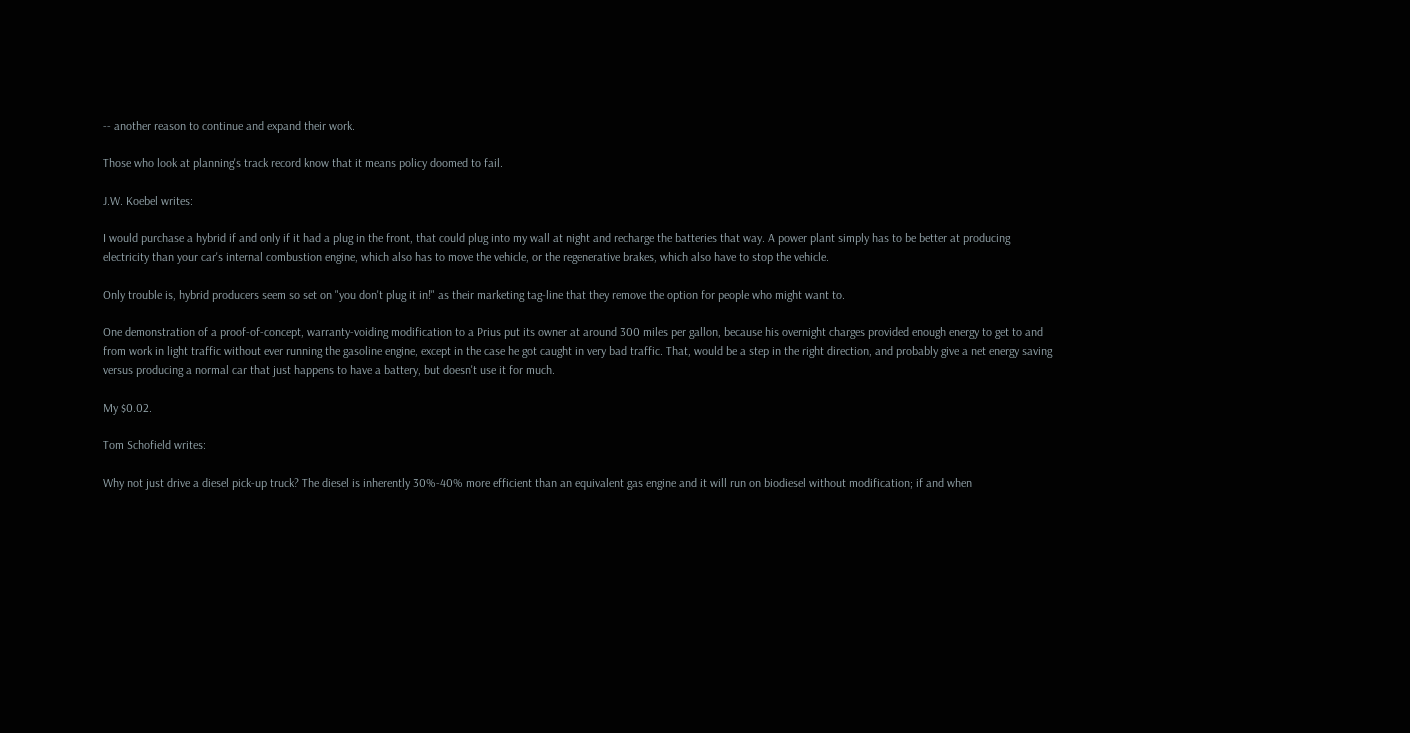-- another reason to continue and expand their work.

Those who look at planning's track record know that it means policy doomed to fail.

J.W. Koebel writes:

I would purchase a hybrid if and only if it had a plug in the front, that could plug into my wall at night and recharge the batteries that way. A power plant simply has to be better at producing electricity than your car's internal combustion engine, which also has to move the vehicle, or the regenerative brakes, which also have to stop the vehicle.

Only trouble is, hybrid producers seem so set on "you don't plug it in!" as their marketing tag-line that they remove the option for people who might want to.

One demonstration of a proof-of-concept, warranty-voiding modification to a Prius put its owner at around 300 miles per gallon, because his overnight charges provided enough energy to get to and from work in light traffic without ever running the gasoline engine, except in the case he got caught in very bad traffic. That, would be a step in the right direction, and probably give a net energy saving versus producing a normal car that just happens to have a battery, but doesn't use it for much.

My $0.02.

Tom Schofield writes:

Why not just drive a diesel pick-up truck? The diesel is inherently 30%-40% more efficient than an equivalent gas engine and it will run on biodiesel without modification; if and when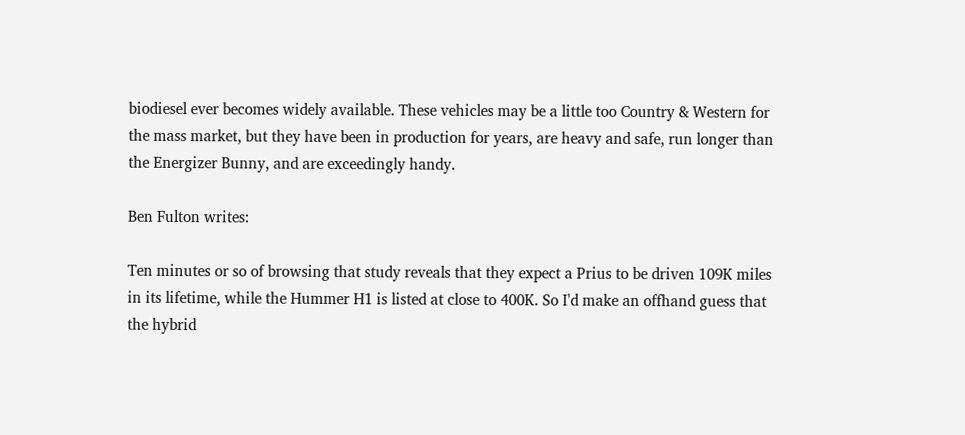biodiesel ever becomes widely available. These vehicles may be a little too Country & Western for the mass market, but they have been in production for years, are heavy and safe, run longer than the Energizer Bunny, and are exceedingly handy.

Ben Fulton writes:

Ten minutes or so of browsing that study reveals that they expect a Prius to be driven 109K miles in its lifetime, while the Hummer H1 is listed at close to 400K. So I'd make an offhand guess that the hybrid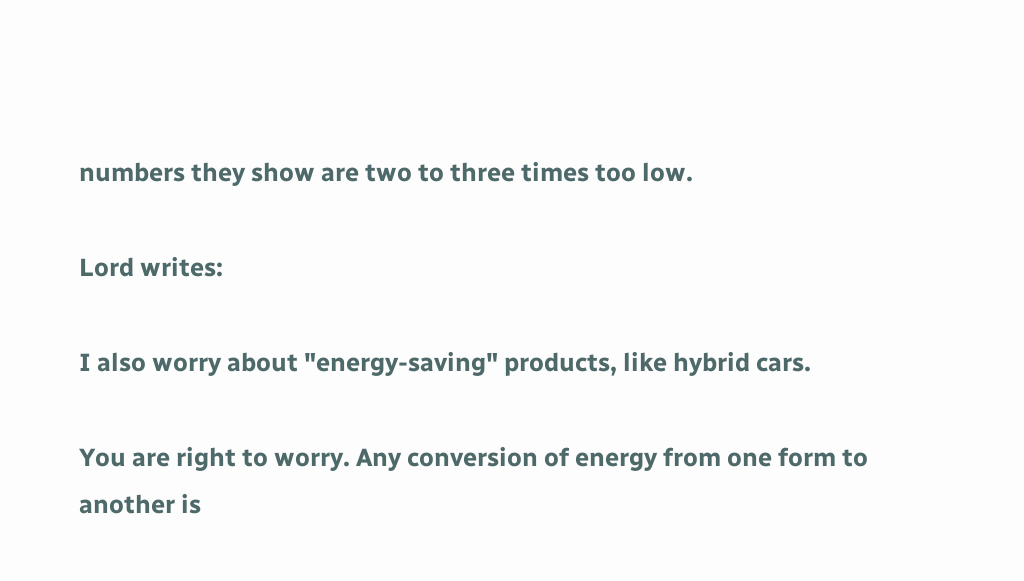numbers they show are two to three times too low.

Lord writes:

I also worry about "energy-saving" products, like hybrid cars.

You are right to worry. Any conversion of energy from one form to another is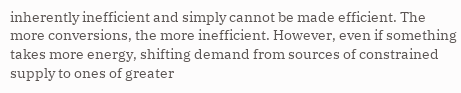inherently inefficient and simply cannot be made efficient. The more conversions, the more inefficient. However, even if something takes more energy, shifting demand from sources of constrained supply to ones of greater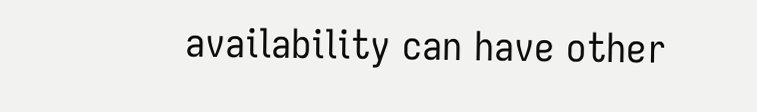availability can have other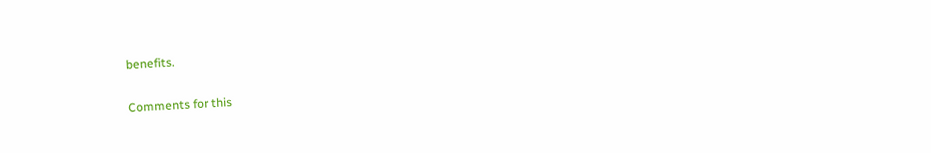benefits.

Comments for this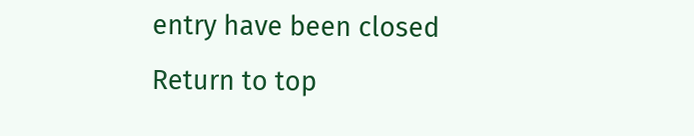entry have been closed
Return to top